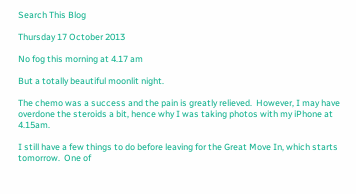Search This Blog

Thursday 17 October 2013

No fog this morning at 4.17 am

But a totally beautiful moonlit night.

The chemo was a success and the pain is greatly relieved.  However, I may have overdone the steroids a bit, hence why I was taking photos with my iPhone at 4.15am.

I still have a few things to do before leaving for the Great Move In, which starts tomorrow.  One of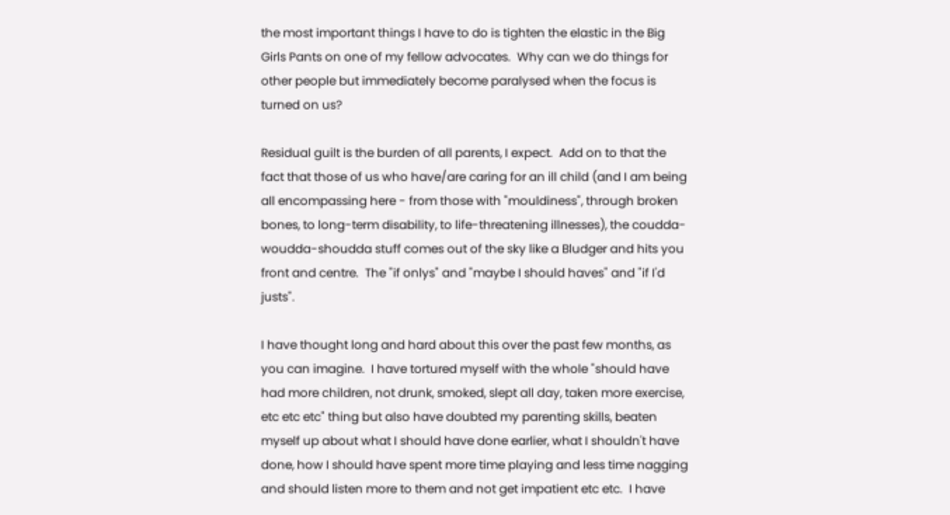the most important things I have to do is tighten the elastic in the Big Girls Pants on one of my fellow advocates.  Why can we do things for other people but immediately become paralysed when the focus is turned on us?

Residual guilt is the burden of all parents, I expect.  Add on to that the fact that those of us who have/are caring for an ill child (and I am being all encompassing here - from those with "mouldiness", through broken bones, to long-term disability, to life-threatening illnesses), the coudda-woudda-shoudda stuff comes out of the sky like a Bludger and hits you front and centre.  The "if onlys" and "maybe I should haves" and "if I'd justs".

I have thought long and hard about this over the past few months, as you can imagine.  I have tortured myself with the whole "should have had more children, not drunk, smoked, slept all day, taken more exercise, etc etc etc" thing but also have doubted my parenting skills, beaten myself up about what I should have done earlier, what I shouldn't have done, how I should have spent more time playing and less time nagging and should listen more to them and not get impatient etc etc.  I have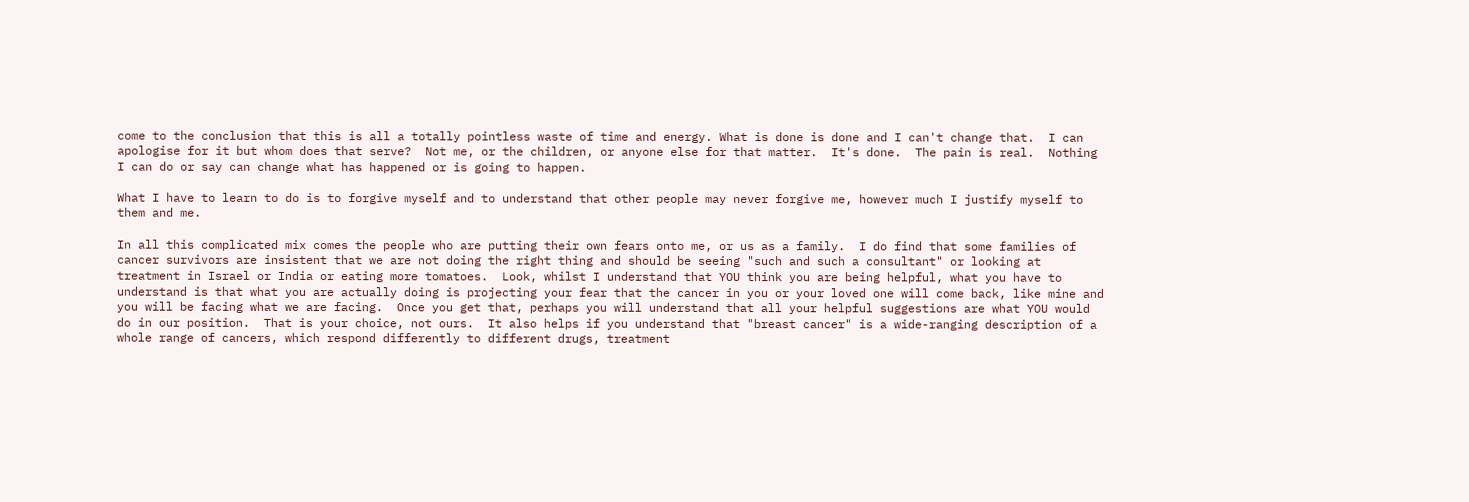come to the conclusion that this is all a totally pointless waste of time and energy. What is done is done and I can't change that.  I can apologise for it but whom does that serve?  Not me, or the children, or anyone else for that matter.  It's done.  The pain is real.  Nothing I can do or say can change what has happened or is going to happen.

What I have to learn to do is to forgive myself and to understand that other people may never forgive me, however much I justify myself to them and me.

In all this complicated mix comes the people who are putting their own fears onto me, or us as a family.  I do find that some families of cancer survivors are insistent that we are not doing the right thing and should be seeing "such and such a consultant" or looking at treatment in Israel or India or eating more tomatoes.  Look, whilst I understand that YOU think you are being helpful, what you have to understand is that what you are actually doing is projecting your fear that the cancer in you or your loved one will come back, like mine and you will be facing what we are facing.  Once you get that, perhaps you will understand that all your helpful suggestions are what YOU would do in our position.  That is your choice, not ours.  It also helps if you understand that "breast cancer" is a wide-ranging description of a whole range of cancers, which respond differently to different drugs, treatment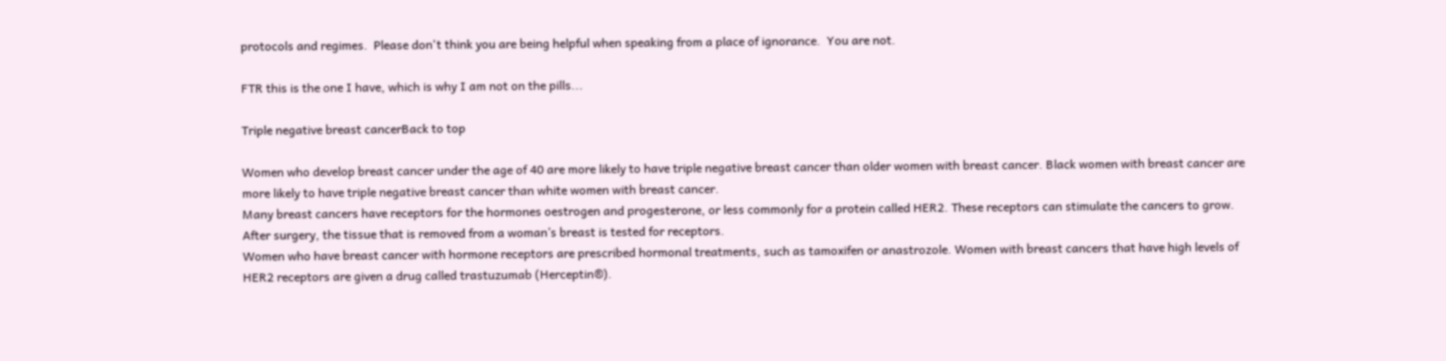protocols and regimes.  Please don't think you are being helpful when speaking from a place of ignorance.  You are not.

FTR this is the one I have, which is why I am not on the pills...

Triple negative breast cancerBack to top

Women who develop breast cancer under the age of 40 are more likely to have triple negative breast cancer than older women with breast cancer. Black women with breast cancer are more likely to have triple negative breast cancer than white women with breast cancer.
Many breast cancers have receptors for the hormones oestrogen and progesterone, or less commonly for a protein called HER2. These receptors can stimulate the cancers to grow. After surgery, the tissue that is removed from a woman’s breast is tested for receptors.
Women who have breast cancer with hormone receptors are prescribed hormonal treatments, such as tamoxifen or anastrozole. Women with breast cancers that have high levels of HER2 receptors are given a drug called trastuzumab (Herceptin®).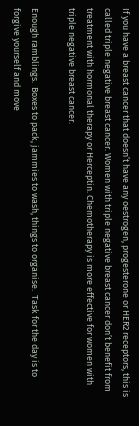If you have a breast cancer that doesn’t have any oestrogen, progesterone or HER2 receptors, this is called triple negative breast cancer. Women with triple negative breast cancer don’t benefit from treatment with hormonal therapy or Herceptin. Chemotherapy is more effective for women with triple negative breast cancer.

Enough ramblings.  Boxes to pack, jammies to wash, things to organise.  Task for the day is to forgive yourself and move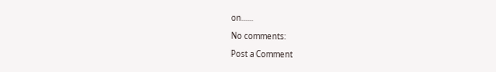on......

No comments:

Post a Comment